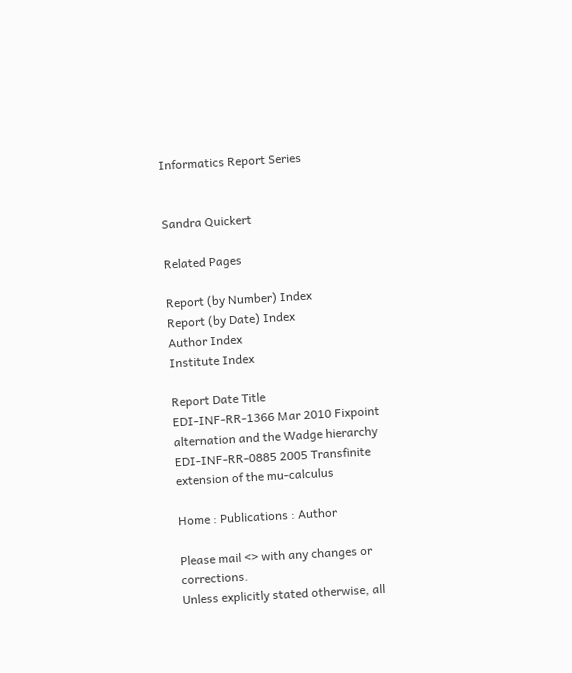Informatics Report Series


Sandra Quickert

Related Pages

Report (by Number) Index
Report (by Date) Index
Author Index
Institute Index

Report Date Title
EDI-INF-RR-1366 Mar 2010 Fixpoint alternation and the Wadge hierarchy
EDI-INF-RR-0885 2005 Transfinite extension of the mu-calculus

Home : Publications : Author

Please mail <> with any changes or corrections.
Unless explicitly stated otherwise, all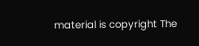material is copyright The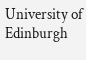University of Edinburgh